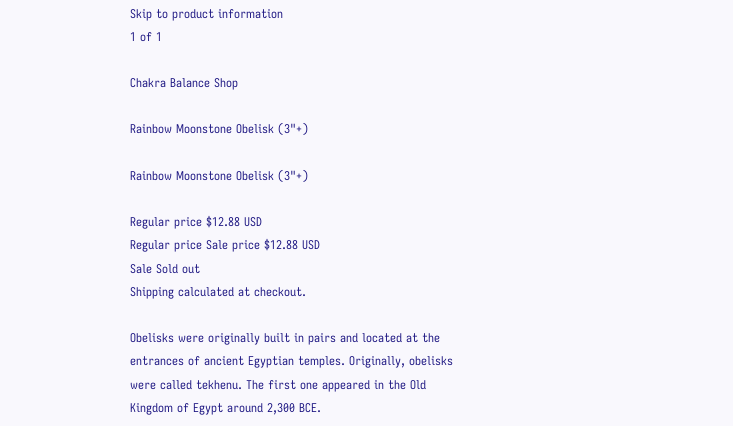Skip to product information
1 of 1

Chakra Balance Shop

Rainbow Moonstone Obelisk (3"+)

Rainbow Moonstone Obelisk (3"+)

Regular price $12.88 USD
Regular price Sale price $12.88 USD
Sale Sold out
Shipping calculated at checkout.

Obelisks were originally built in pairs and located at the entrances of ancient Egyptian temples. Originally, obelisks were called tekhenu. The first one appeared in the Old Kingdom of Egypt around 2,300 BCE.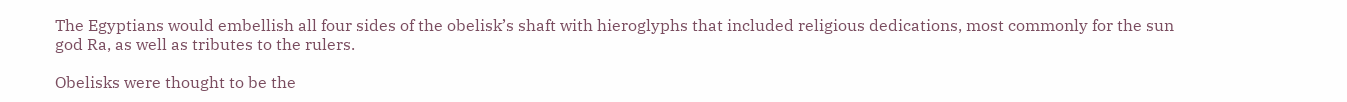The Egyptians would embellish all four sides of the obelisk’s shaft with hieroglyphs that included religious dedications, most commonly for the sun god Ra, as well as tributes to the rulers.

Obelisks were thought to be the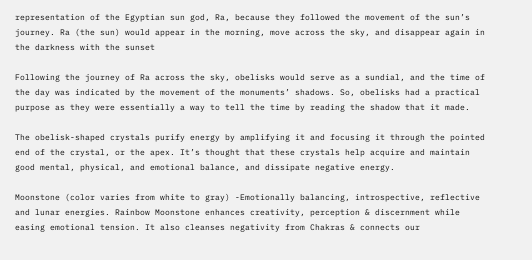representation of the Egyptian sun god, Ra, because they followed the movement of the sun’s journey. Ra (the sun) would appear in the morning, move across the sky, and disappear again in the darkness with the sunset

Following the journey of Ra across the sky, obelisks would serve as a sundial, and the time of the day was indicated by the movement of the monuments’ shadows. So, obelisks had a practical purpose as they were essentially a way to tell the time by reading the shadow that it made.

The obelisk-shaped crystals purify energy by amplifying it and focusing it through the pointed end of the crystal, or the apex. It’s thought that these crystals help acquire and maintain good mental, physical, and emotional balance, and dissipate negative energy.

Moonstone (color varies from white to gray) -Emotionally balancing, introspective, reflective and lunar energies. Rainbow Moonstone enhances creativity, perception & discernment while easing emotional tension. It also cleanses negativity from Chakras & connects our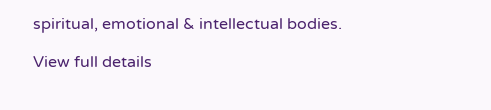spiritual, emotional & intellectual bodies.

View full details